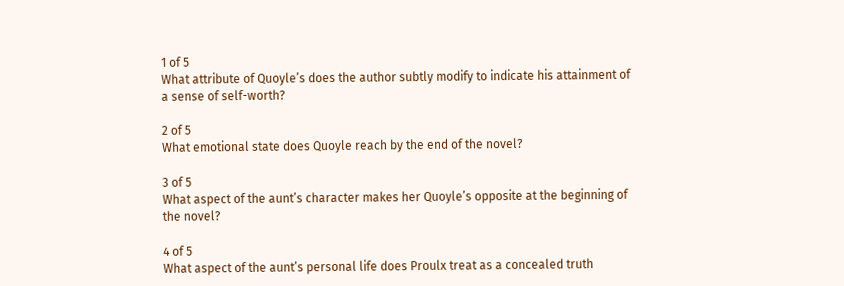1 of 5
What attribute of Quoyle’s does the author subtly modify to indicate his attainment of a sense of self-worth?

2 of 5
What emotional state does Quoyle reach by the end of the novel?

3 of 5
What aspect of the aunt’s character makes her Quoyle’s opposite at the beginning of the novel?

4 of 5
What aspect of the aunt’s personal life does Proulx treat as a concealed truth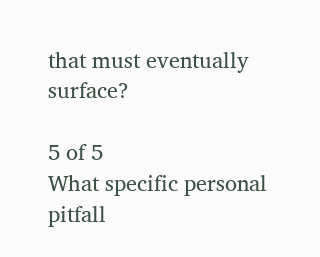that must eventually surface?

5 of 5
What specific personal pitfall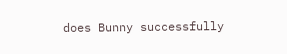does Bunny successfully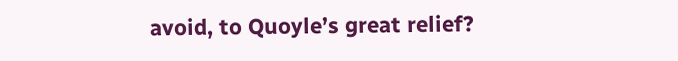avoid, to Quoyle’s great relief?